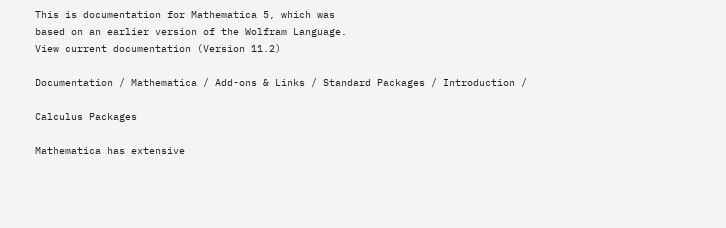This is documentation for Mathematica 5, which was
based on an earlier version of the Wolfram Language.
View current documentation (Version 11.2)

Documentation / Mathematica / Add-ons & Links / Standard Packages / Introduction /

Calculus Packages

Mathematica has extensive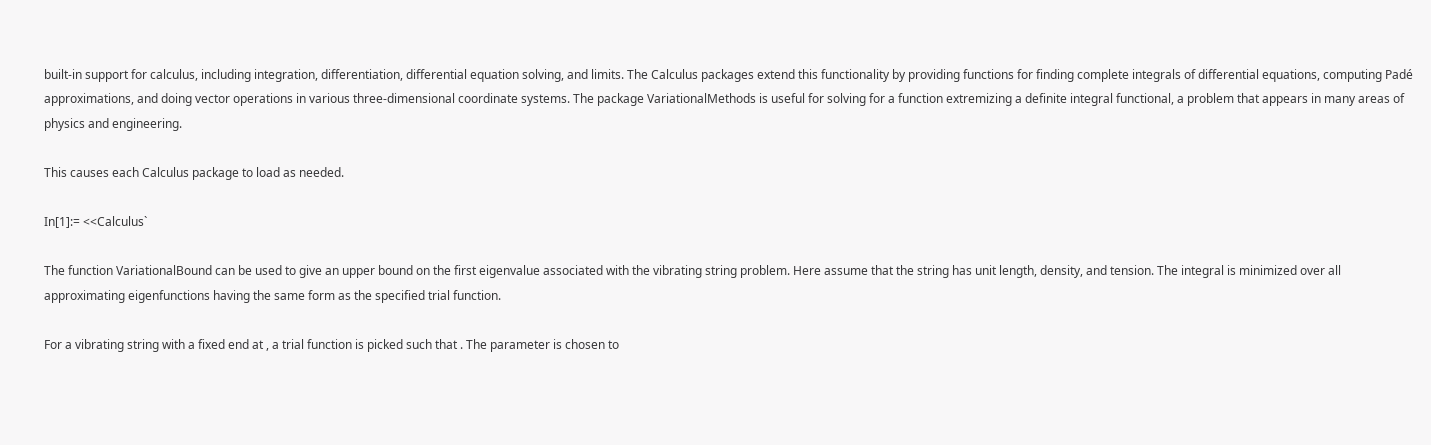built-in support for calculus, including integration, differentiation, differential equation solving, and limits. The Calculus packages extend this functionality by providing functions for finding complete integrals of differential equations, computing Padé approximations, and doing vector operations in various three-dimensional coordinate systems. The package VariationalMethods is useful for solving for a function extremizing a definite integral functional, a problem that appears in many areas of physics and engineering.

This causes each Calculus package to load as needed.

In[1]:= <<Calculus`

The function VariationalBound can be used to give an upper bound on the first eigenvalue associated with the vibrating string problem. Here assume that the string has unit length, density, and tension. The integral is minimized over all approximating eigenfunctions having the same form as the specified trial function.

For a vibrating string with a fixed end at , a trial function is picked such that . The parameter is chosen to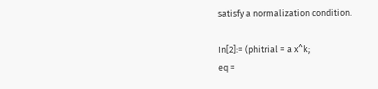satisfy a normalization condition.

In[2]:= (phitrial = a x^k;
eq =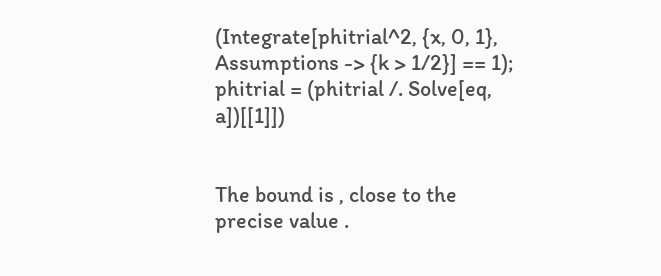(Integrate[phitrial^2, {x, 0, 1},
Assumptions -> {k > 1/2}] == 1);
phitrial = (phitrial /. Solve[eq, a])[[1]])


The bound is , close to the precise value .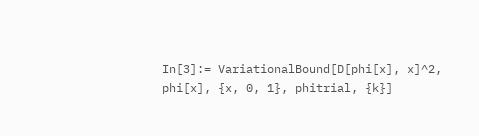In[3]:= VariationalBound[D[phi[x], x]^2,
phi[x], {x, 0, 1}, phitrial, {k}]